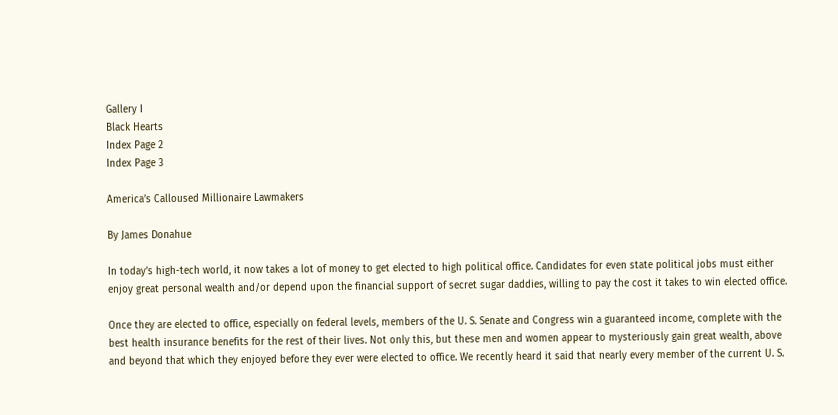Gallery I
Black Hearts
Index Page 2
Index Page 3

America’s Calloused Millionaire Lawmakers

By James Donahue

In today’s high-tech world, it now takes a lot of money to get elected to high political office. Candidates for even state political jobs must either enjoy great personal wealth and/or depend upon the financial support of secret sugar daddies, willing to pay the cost it takes to win elected office.

Once they are elected to office, especially on federal levels, members of the U. S. Senate and Congress win a guaranteed income, complete with the best health insurance benefits for the rest of their lives. Not only this, but these men and women appear to mysteriously gain great wealth, above and beyond that which they enjoyed before they ever were elected to office. We recently heard it said that nearly every member of the current U. S.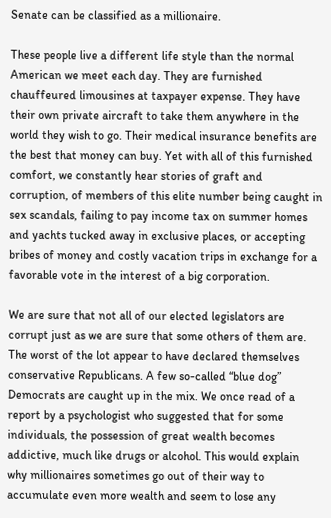Senate can be classified as a millionaire.

These people live a different life style than the normal American we meet each day. They are furnished chauffeured limousines at taxpayer expense. They have their own private aircraft to take them anywhere in the world they wish to go. Their medical insurance benefits are the best that money can buy. Yet with all of this furnished comfort, we constantly hear stories of graft and corruption, of members of this elite number being caught in sex scandals, failing to pay income tax on summer homes and yachts tucked away in exclusive places, or accepting bribes of money and costly vacation trips in exchange for a favorable vote in the interest of a big corporation.

We are sure that not all of our elected legislators are corrupt just as we are sure that some others of them are. The worst of the lot appear to have declared themselves conservative Republicans. A few so-called “blue dog” Democrats are caught up in the mix. We once read of a report by a psychologist who suggested that for some individuals, the possession of great wealth becomes addictive, much like drugs or alcohol. This would explain why millionaires sometimes go out of their way to accumulate even more wealth and seem to lose any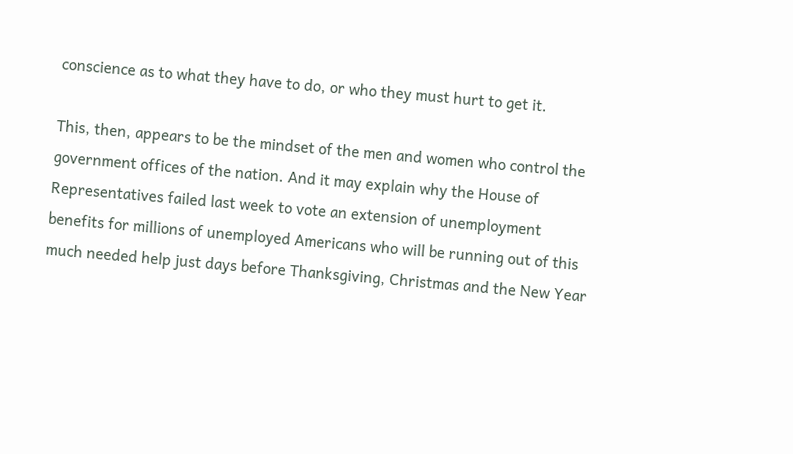conscience as to what they have to do, or who they must hurt to get it.

This, then, appears to be the mindset of the men and women who control the government offices of the nation. And it may explain why the House of Representatives failed last week to vote an extension of unemployment benefits for millions of unemployed Americans who will be running out of this much needed help just days before Thanksgiving, Christmas and the New Year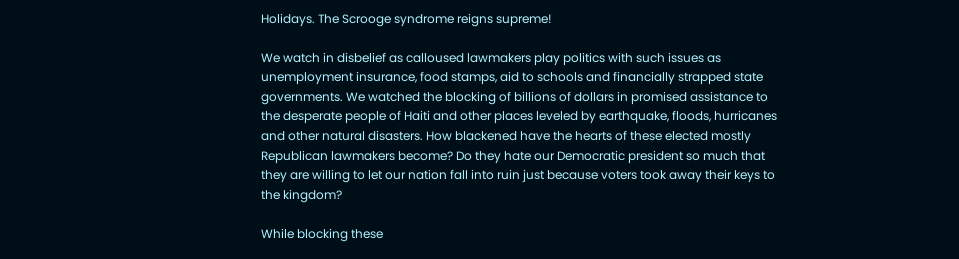Holidays. The Scrooge syndrome reigns supreme!

We watch in disbelief as calloused lawmakers play politics with such issues as unemployment insurance, food stamps, aid to schools and financially strapped state governments. We watched the blocking of billions of dollars in promised assistance to the desperate people of Haiti and other places leveled by earthquake, floods, hurricanes and other natural disasters. How blackened have the hearts of these elected mostly Republican lawmakers become? Do they hate our Democratic president so much that they are willing to let our nation fall into ruin just because voters took away their keys to the kingdom?

While blocking these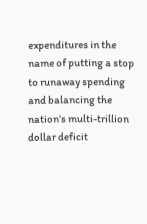expenditures in the name of putting a stop to runaway spending and balancing the nation’s multi-trillion dollar deficit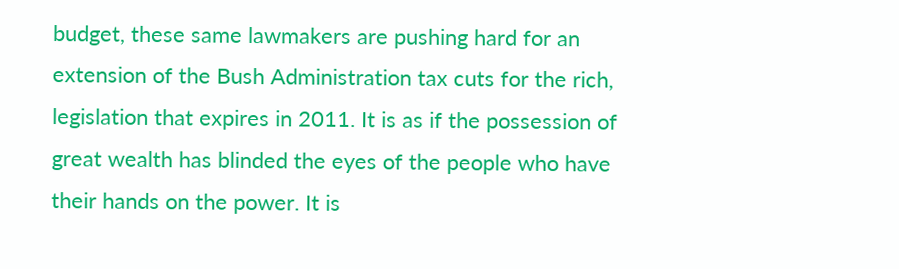budget, these same lawmakers are pushing hard for an extension of the Bush Administration tax cuts for the rich, legislation that expires in 2011. It is as if the possession of great wealth has blinded the eyes of the people who have their hands on the power. It is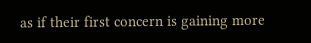as if their first concern is gaining more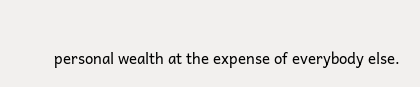personal wealth at the expense of everybody else.